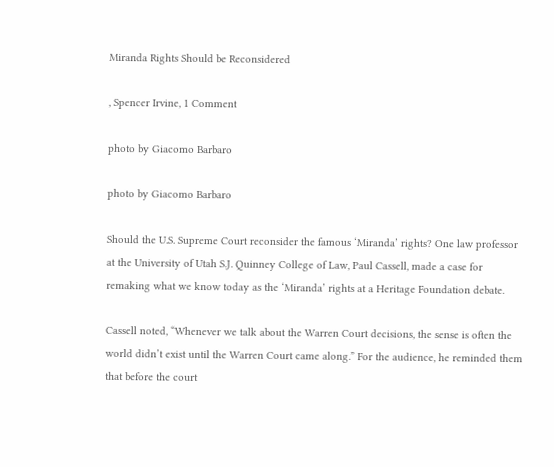Miranda Rights Should be Reconsidered

, Spencer Irvine, 1 Comment

photo by Giacomo Barbaro

photo by Giacomo Barbaro

Should the U.S. Supreme Court reconsider the famous ‘Miranda’ rights? One law professor at the University of Utah S.J. Quinney College of Law, Paul Cassell, made a case for remaking what we know today as the ‘Miranda’ rights at a Heritage Foundation debate.

Cassell noted, “Whenever we talk about the Warren Court decisions, the sense is often the world didn’t exist until the Warren Court came along.” For the audience, he reminded them that before the court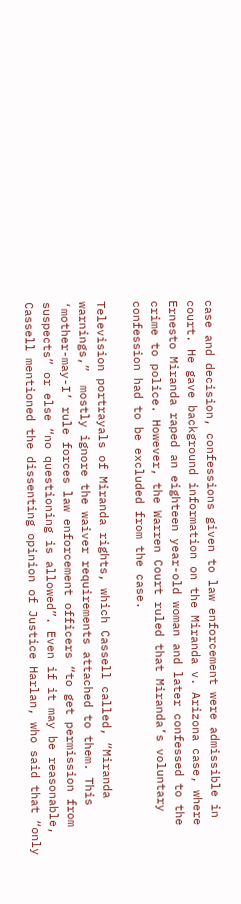case and decision, confessions given to law enforcement were admissible in court. He gave background information on the Miranda v. Arizona case, where Ernesto Miranda raped an eighteen year-old woman and later confessed to the crime to police. However, the Warren Court ruled that Miranda’s voluntary confession had to be excluded from the case.

Television portrayals of Miranda rights, which Cassell called, “Miranda warnings,”  mostly ignore the waiver requirements attached to them. This ‘mother-may-I’ rule forces law enforcement officers “to get permission from suspects” or else “no questioning is allowed”. Even if it may be reasonable, Cassell mentioned the dissenting opinion of Justice Harlan, who said that “only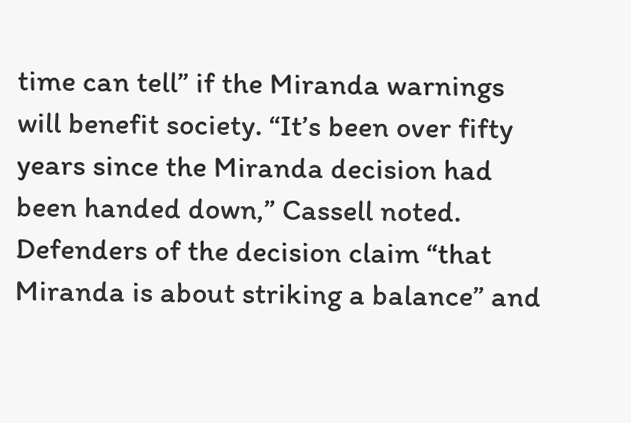time can tell” if the Miranda warnings will benefit society. “It’s been over fifty years since the Miranda decision had been handed down,” Cassell noted. Defenders of the decision claim “that Miranda is about striking a balance” and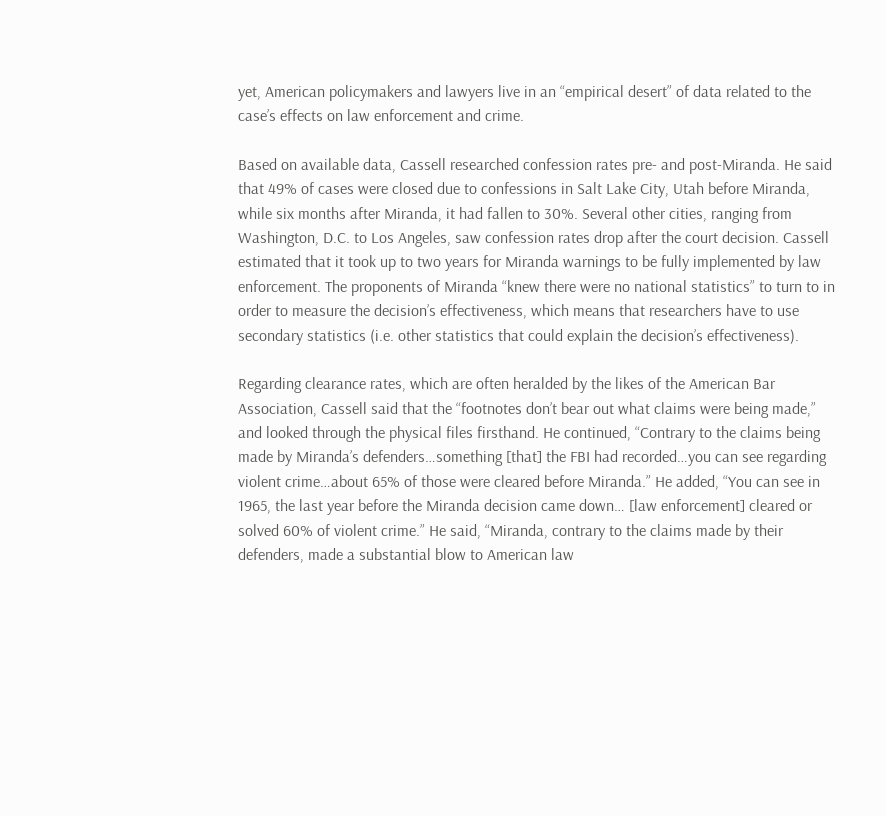yet, American policymakers and lawyers live in an “empirical desert” of data related to the case’s effects on law enforcement and crime.

Based on available data, Cassell researched confession rates pre- and post-Miranda. He said that 49% of cases were closed due to confessions in Salt Lake City, Utah before Miranda, while six months after Miranda, it had fallen to 30%. Several other cities, ranging from Washington, D.C. to Los Angeles, saw confession rates drop after the court decision. Cassell estimated that it took up to two years for Miranda warnings to be fully implemented by law enforcement. The proponents of Miranda “knew there were no national statistics” to turn to in order to measure the decision’s effectiveness, which means that researchers have to use secondary statistics (i.e. other statistics that could explain the decision’s effectiveness).

Regarding clearance rates, which are often heralded by the likes of the American Bar Association, Cassell said that the “footnotes don’t bear out what claims were being made,” and looked through the physical files firsthand. He continued, “Contrary to the claims being made by Miranda’s defenders…something [that] the FBI had recorded…you can see regarding violent crime…about 65% of those were cleared before Miranda.” He added, “You can see in 1965, the last year before the Miranda decision came down… [law enforcement] cleared or solved 60% of violent crime.” He said, “Miranda, contrary to the claims made by their defenders, made a substantial blow to American law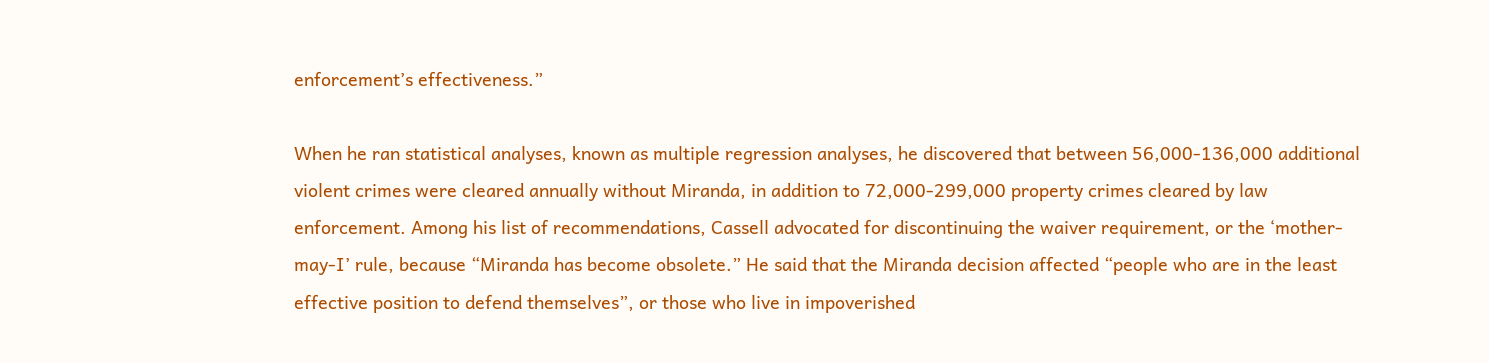enforcement’s effectiveness.”

When he ran statistical analyses, known as multiple regression analyses, he discovered that between 56,000-136,000 additional violent crimes were cleared annually without Miranda, in addition to 72,000-299,000 property crimes cleared by law enforcement. Among his list of recommendations, Cassell advocated for discontinuing the waiver requirement, or the ‘mother-may-I’ rule, because “Miranda has become obsolete.” He said that the Miranda decision affected “people who are in the least effective position to defend themselves”, or those who live in impoverished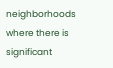neighborhoods where there is significant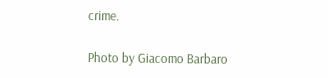crime.

Photo by Giacomo Barbaro